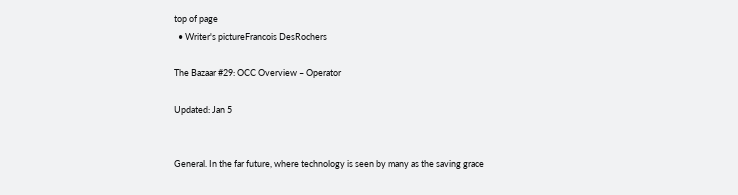top of page
  • Writer's pictureFrancois DesRochers

The Bazaar #29: OCC Overview – Operator

Updated: Jan 5


General. In the far future, where technology is seen by many as the saving grace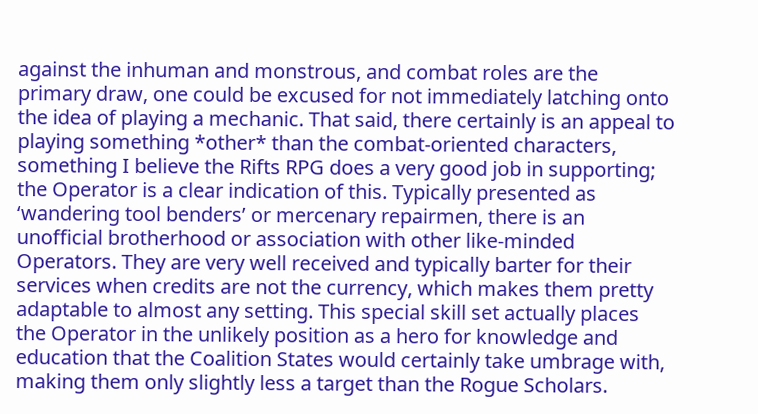against the inhuman and monstrous, and combat roles are the primary draw, one could be excused for not immediately latching onto the idea of playing a mechanic. That said, there certainly is an appeal to playing something *other* than the combat-oriented characters, something I believe the Rifts RPG does a very good job in supporting; the Operator is a clear indication of this. Typically presented as ‘wandering tool benders’ or mercenary repairmen, there is an unofficial brotherhood or association with other like-minded Operators. They are very well received and typically barter for their services when credits are not the currency, which makes them pretty adaptable to almost any setting. This special skill set actually places the Operator in the unlikely position as a hero for knowledge and education that the Coalition States would certainly take umbrage with, making them only slightly less a target than the Rogue Scholars.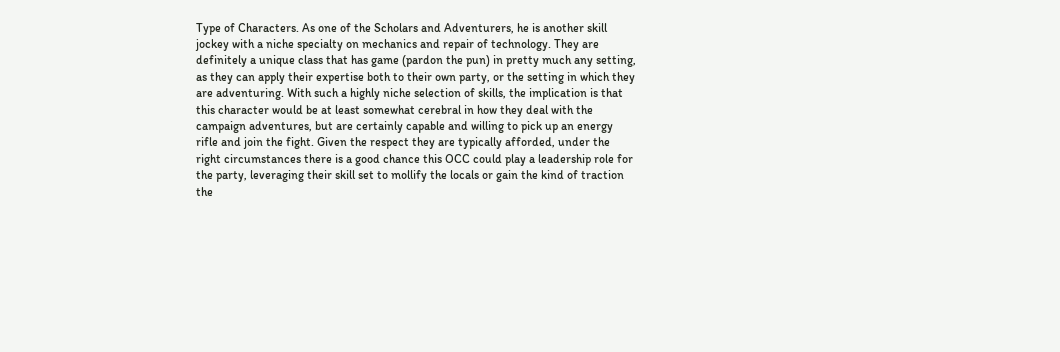Type of Characters. As one of the Scholars and Adventurers, he is another skill jockey with a niche specialty on mechanics and repair of technology. They are definitely a unique class that has game (pardon the pun) in pretty much any setting, as they can apply their expertise both to their own party, or the setting in which they are adventuring. With such a highly niche selection of skills, the implication is that this character would be at least somewhat cerebral in how they deal with the campaign adventures, but are certainly capable and willing to pick up an energy rifle and join the fight. Given the respect they are typically afforded, under the right circumstances there is a good chance this OCC could play a leadership role for the party, leveraging their skill set to mollify the locals or gain the kind of traction the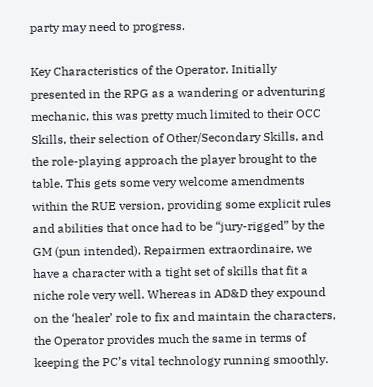party may need to progress.

Key Characteristics of the Operator. Initially presented in the RPG as a wandering or adventuring mechanic, this was pretty much limited to their OCC Skills, their selection of Other/Secondary Skills, and the role-playing approach the player brought to the table. This gets some very welcome amendments within the RUE version, providing some explicit rules and abilities that once had to be “jury-rigged” by the GM (pun intended). Repairmen extraordinaire, we have a character with a tight set of skills that fit a niche role very well. Whereas in AD&D they expound on the ‘healer’ role to fix and maintain the characters, the Operator provides much the same in terms of keeping the PC’s vital technology running smoothly.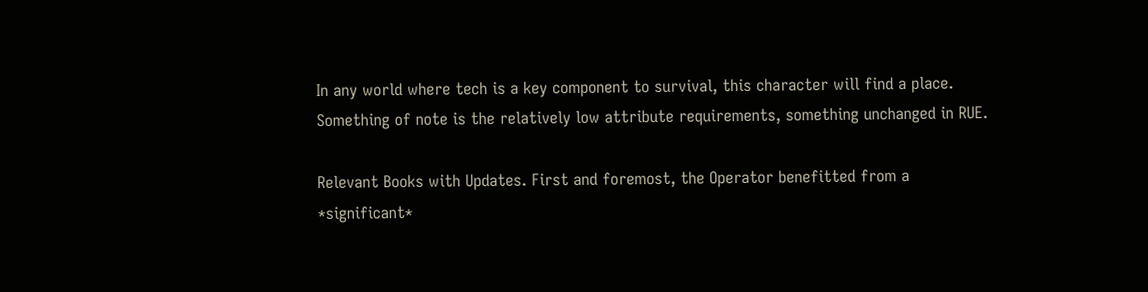In any world where tech is a key component to survival, this character will find a place. Something of note is the relatively low attribute requirements, something unchanged in RUE.

Relevant Books with Updates. First and foremost, the Operator benefitted from a *significant*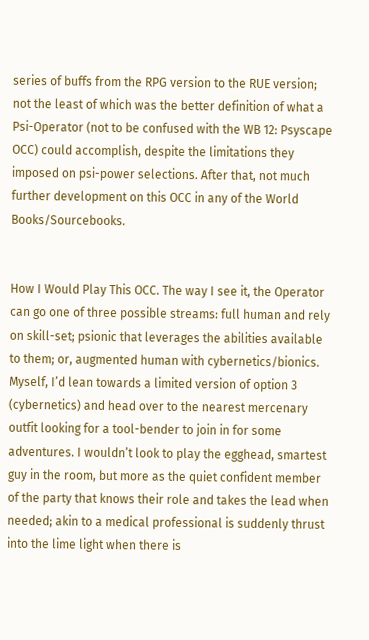series of buffs from the RPG version to the RUE version; not the least of which was the better definition of what a Psi-Operator (not to be confused with the WB 12: Psyscape OCC) could accomplish, despite the limitations they imposed on psi-power selections. After that, not much further development on this OCC in any of the World Books/Sourcebooks.


How I Would Play This OCC. The way I see it, the Operator can go one of three possible streams: full human and rely on skill-set; psionic that leverages the abilities available to them; or, augmented human with cybernetics/bionics. Myself, I’d lean towards a limited version of option 3 (cybernetics) and head over to the nearest mercenary outfit looking for a tool-bender to join in for some adventures. I wouldn’t look to play the egghead, smartest guy in the room, but more as the quiet confident member of the party that knows their role and takes the lead when needed; akin to a medical professional is suddenly thrust into the lime light when there is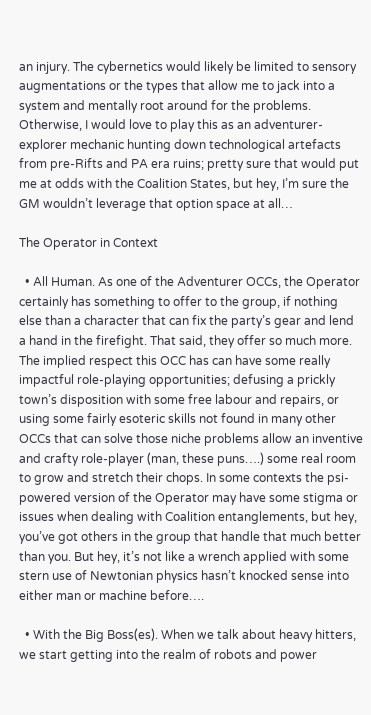an injury. The cybernetics would likely be limited to sensory augmentations or the types that allow me to jack into a system and mentally root around for the problems. Otherwise, I would love to play this as an adventurer-explorer mechanic hunting down technological artefacts from pre-Rifts and PA era ruins; pretty sure that would put me at odds with the Coalition States, but hey, I’m sure the GM wouldn’t leverage that option space at all…

The Operator in Context

  • All Human. As one of the Adventurer OCCs, the Operator certainly has something to offer to the group, if nothing else than a character that can fix the party’s gear and lend a hand in the firefight. That said, they offer so much more. The implied respect this OCC has can have some really impactful role-playing opportunities; defusing a prickly town’s disposition with some free labour and repairs, or using some fairly esoteric skills not found in many other OCCs that can solve those niche problems allow an inventive and crafty role-player (man, these puns….) some real room to grow and stretch their chops. In some contexts the psi-powered version of the Operator may have some stigma or issues when dealing with Coalition entanglements, but hey, you’ve got others in the group that handle that much better than you. But hey, it’s not like a wrench applied with some stern use of Newtonian physics hasn’t knocked sense into either man or machine before….

  • With the Big Boss(es). When we talk about heavy hitters, we start getting into the realm of robots and power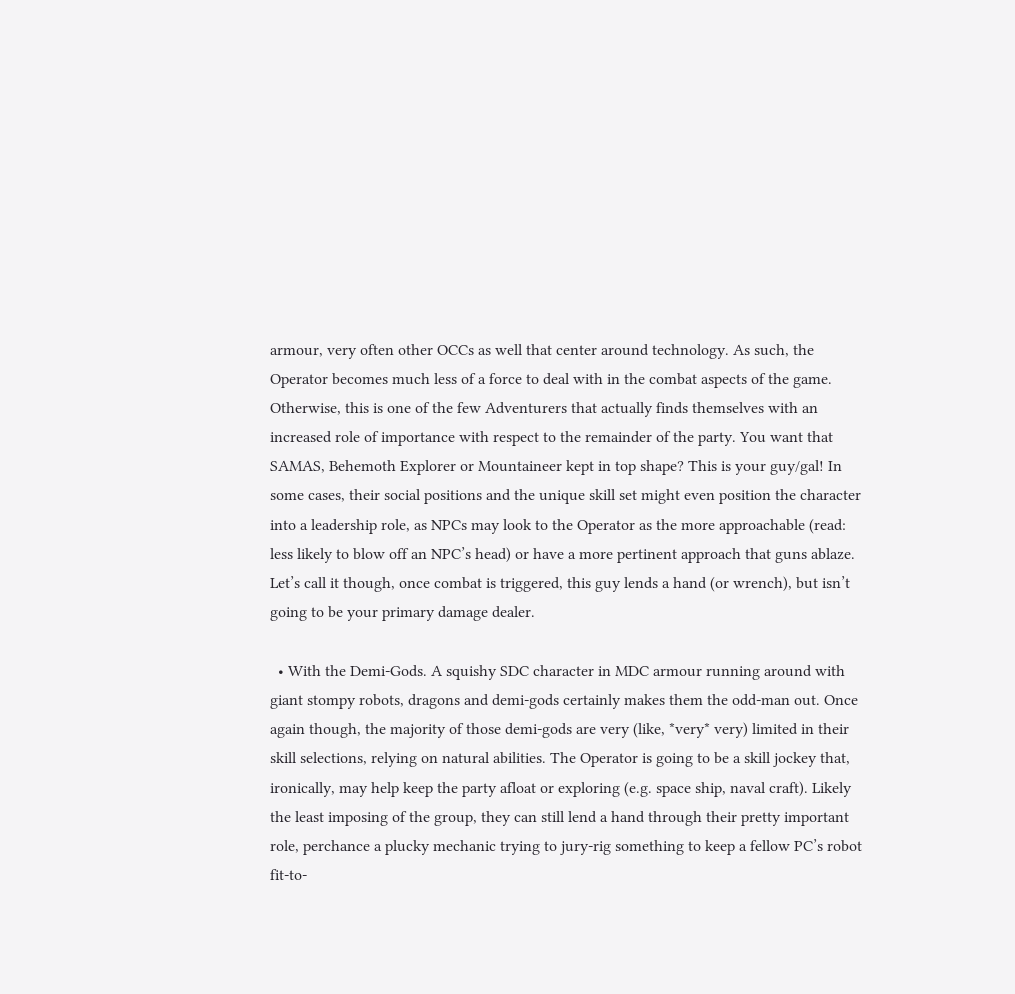armour, very often other OCCs as well that center around technology. As such, the Operator becomes much less of a force to deal with in the combat aspects of the game. Otherwise, this is one of the few Adventurers that actually finds themselves with an increased role of importance with respect to the remainder of the party. You want that SAMAS, Behemoth Explorer or Mountaineer kept in top shape? This is your guy/gal! In some cases, their social positions and the unique skill set might even position the character into a leadership role, as NPCs may look to the Operator as the more approachable (read: less likely to blow off an NPC’s head) or have a more pertinent approach that guns ablaze. Let’s call it though, once combat is triggered, this guy lends a hand (or wrench), but isn’t going to be your primary damage dealer.

  • With the Demi-Gods. A squishy SDC character in MDC armour running around with giant stompy robots, dragons and demi-gods certainly makes them the odd-man out. Once again though, the majority of those demi-gods are very (like, *very* very) limited in their skill selections, relying on natural abilities. The Operator is going to be a skill jockey that, ironically, may help keep the party afloat or exploring (e.g. space ship, naval craft). Likely the least imposing of the group, they can still lend a hand through their pretty important role, perchance a plucky mechanic trying to jury-rig something to keep a fellow PC’s robot fit-to-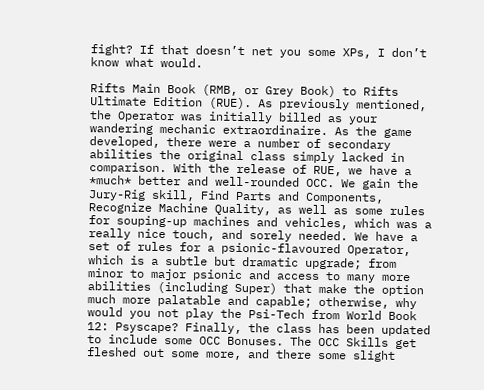fight? If that doesn’t net you some XPs, I don’t know what would.

Rifts Main Book (RMB, or Grey Book) to Rifts Ultimate Edition (RUE). As previously mentioned, the Operator was initially billed as your wandering mechanic extraordinaire. As the game developed, there were a number of secondary abilities the original class simply lacked in comparison. With the release of RUE, we have a *much* better and well-rounded OCC. We gain the Jury-Rig skill, Find Parts and Components, Recognize Machine Quality, as well as some rules for souping-up machines and vehicles, which was a really nice touch, and sorely needed. We have a set of rules for a psionic-flavoured Operator, which is a subtle but dramatic upgrade; from minor to major psionic and access to many more abilities (including Super) that make the option much more palatable and capable; otherwise, why would you not play the Psi-Tech from World Book 12: Psyscape? Finally, the class has been updated to include some OCC Bonuses. The OCC Skills get fleshed out some more, and there some slight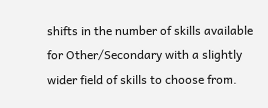shifts in the number of skills available for Other/Secondary with a slightly wider field of skills to choose from.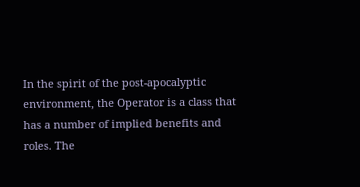In the spirit of the post-apocalyptic environment, the Operator is a class that has a number of implied benefits and roles. The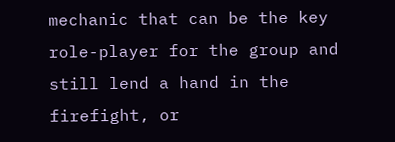mechanic that can be the key role-player for the group and still lend a hand in the firefight, or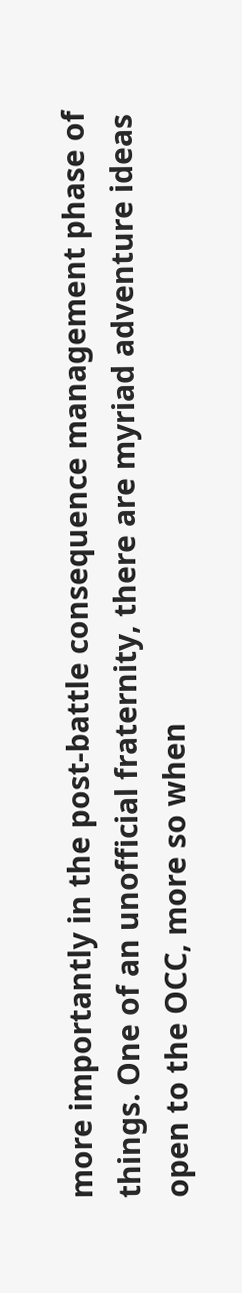more importantly in the post-battle consequence management phase of things. One of an unofficial fraternity, there are myriad adventure ideas open to the OCC, more so when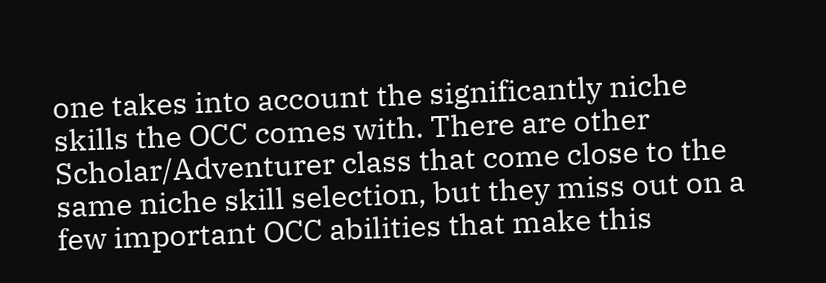one takes into account the significantly niche skills the OCC comes with. There are other Scholar/Adventurer class that come close to the same niche skill selection, but they miss out on a few important OCC abilities that make this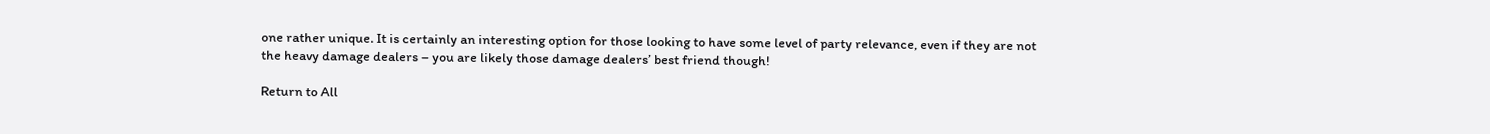one rather unique. It is certainly an interesting option for those looking to have some level of party relevance, even if they are not the heavy damage dealers – you are likely those damage dealers’ best friend though!

Return to All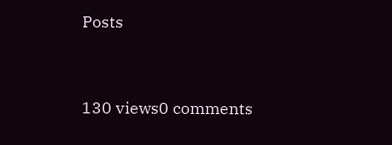Posts


130 views0 comments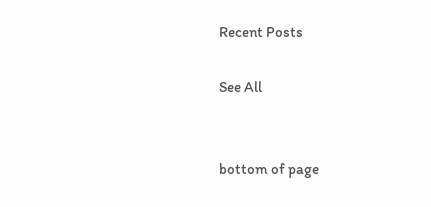Recent Posts

See All


bottom of page